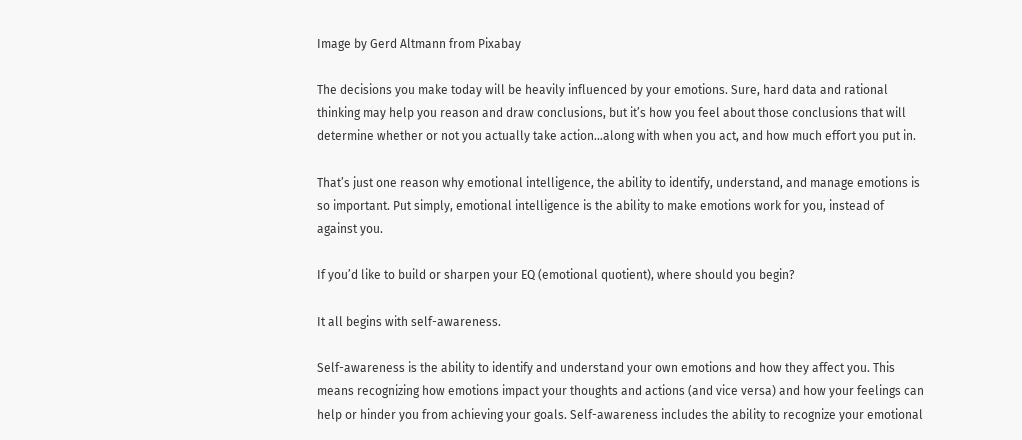Image by Gerd Altmann from Pixabay

The decisions you make today will be heavily influenced by your emotions. Sure, hard data and rational thinking may help you reason and draw conclusions, but it’s how you feel about those conclusions that will determine whether or not you actually take action…along with when you act, and how much effort you put in.

That’s just one reason why emotional intelligence, the ability to identify, understand, and manage emotions is so important. Put simply, emotional intelligence is the ability to make emotions work for you, instead of against you.

If you’d like to build or sharpen your EQ (emotional quotient), where should you begin?

It all begins with self-awareness.

Self-awareness is the ability to identify and understand your own emotions and how they affect you. This means recognizing how emotions impact your thoughts and actions (and vice versa) and how your feelings can help or hinder you from achieving your goals. Self-awareness includes the ability to recognize your emotional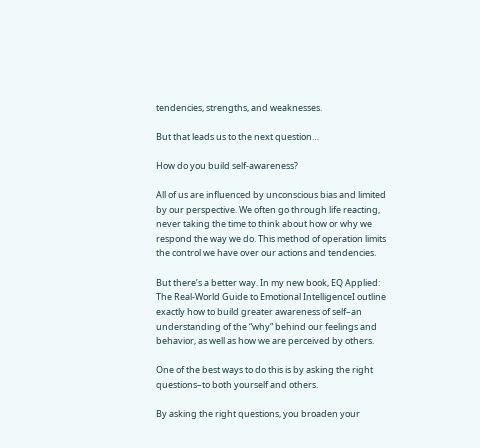tendencies, strengths, and weaknesses.

But that leads us to the next question…

How do you build self-awareness?

All of us are influenced by unconscious bias and limited by our perspective. We often go through life reacting, never taking the time to think about how or why we respond the way we do. This method of operation limits the control we have over our actions and tendencies.

But there’s a better way. In my new book, EQ Applied: The Real-World Guide to Emotional IntelligenceI outline exactly how to build greater awareness of self–an understanding of the “why” behind our feelings and behavior, as well as how we are perceived by others.

One of the best ways to do this is by asking the right questions–to both yourself and others.

By asking the right questions, you broaden your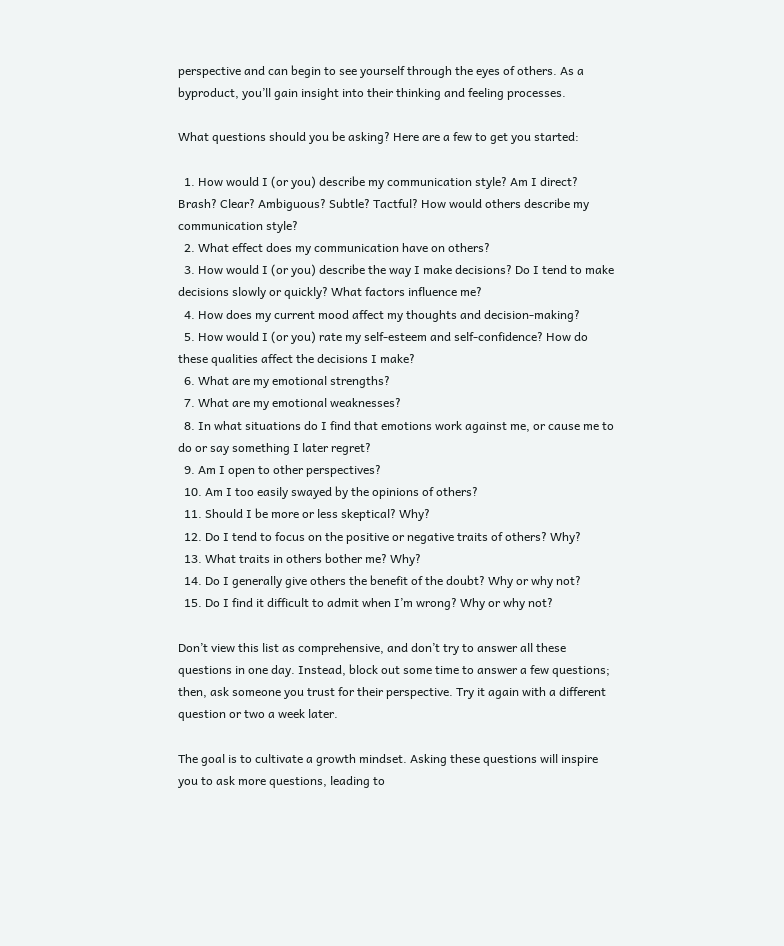perspective and can begin to see yourself through the eyes of others. As a byproduct, you’ll gain insight into their thinking and feeling processes.

What questions should you be asking? Here are a few to get you started:

  1. How would I (or you) describe my communication style? Am I direct? Brash? Clear? Ambiguous? Subtle? Tactful? How would others describe my communication style?
  2. What effect does my communication have on others?
  3. How would I (or you) describe the way I make decisions? Do I tend to make decisions slowly or quickly? What factors influence me?
  4. How does my current mood affect my thoughts and decision-making?
  5. How would I (or you) rate my self-esteem and self-confidence? How do these qualities affect the decisions I make?
  6. What are my emotional strengths?
  7. What are my emotional weaknesses?
  8. In what situations do I find that emotions work against me, or cause me to do or say something I later regret?
  9. Am I open to other perspectives?
  10. Am I too easily swayed by the opinions of others?
  11. Should I be more or less skeptical? Why?
  12. Do I tend to focus on the positive or negative traits of others? Why?
  13. What traits in others bother me? Why?
  14. Do I generally give others the benefit of the doubt? Why or why not?
  15. Do I find it difficult to admit when I’m wrong? Why or why not?

Don’t view this list as comprehensive, and don’t try to answer all these questions in one day. Instead, block out some time to answer a few questions; then, ask someone you trust for their perspective. Try it again with a different question or two a week later.

The goal is to cultivate a growth mindset. Asking these questions will inspire you to ask more questions, leading to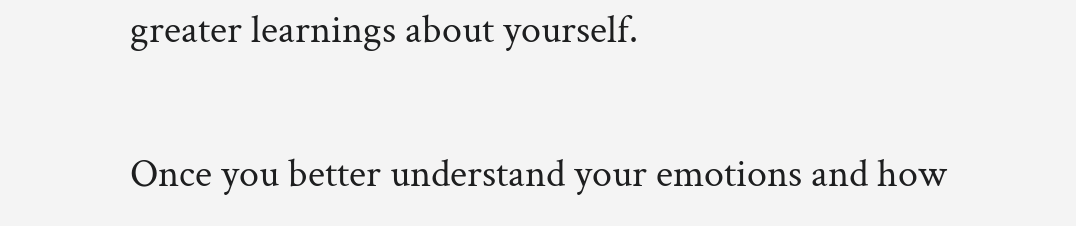greater learnings about yourself.

Once you better understand your emotions and how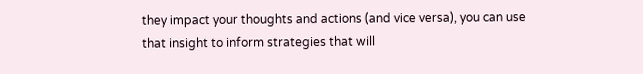they impact your thoughts and actions (and vice versa), you can use that insight to inform strategies that will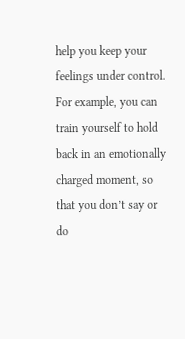help you keep your feelings under control. For example, you can train yourself to hold back in an emotionally charged moment, so that you don’t say or do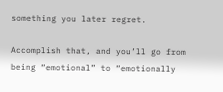something you later regret.

Accomplish that, and you’ll go from being “emotional” to “emotionally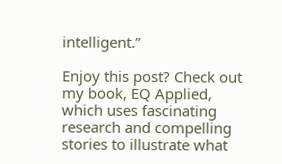intelligent.”

Enjoy this post? Check out my book, EQ Applied, which uses fascinating research and compelling stories to illustrate what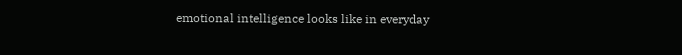emotional intelligence looks like in everyday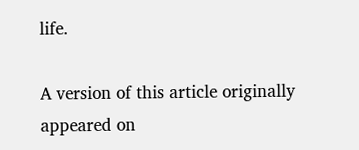life.

A version of this article originally appeared on